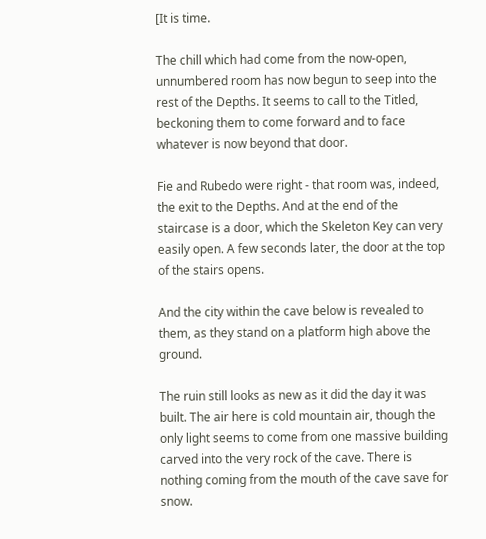[It is time.

The chill which had come from the now-open, unnumbered room has now begun to seep into the rest of the Depths. It seems to call to the Titled, beckoning them to come forward and to face whatever is now beyond that door.

Fie and Rubedo were right - that room was, indeed, the exit to the Depths. And at the end of the staircase is a door, which the Skeleton Key can very easily open. A few seconds later, the door at the top of the stairs opens.

And the city within the cave below is revealed to them, as they stand on a platform high above the ground.

The ruin still looks as new as it did the day it was built. The air here is cold mountain air, though the only light seems to come from one massive building carved into the very rock of the cave. There is nothing coming from the mouth of the cave save for snow.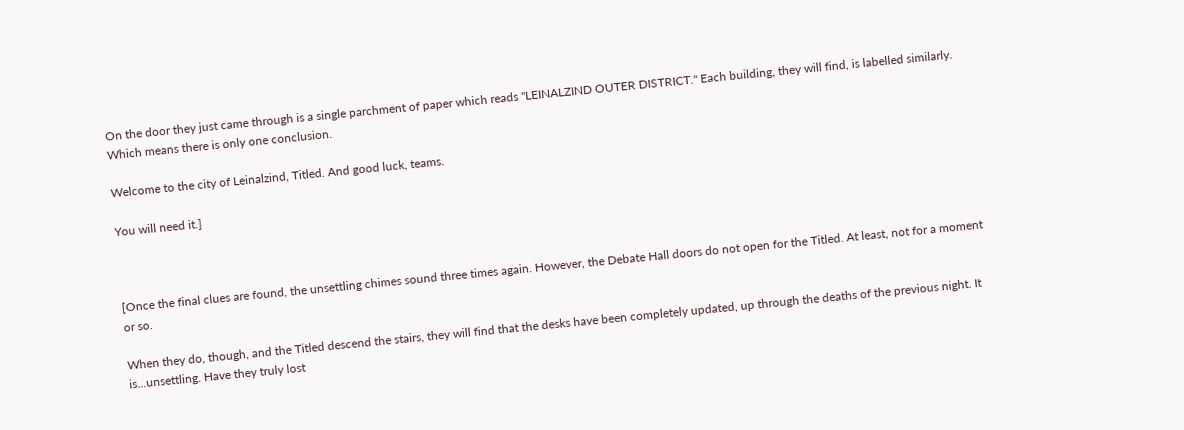On the door they just came through is a single parchment of paper which reads "LEINALZIND OUTER DISTRICT." Each building, they will find, is labelled similarly. Which means there is only one conclusion.

Welcome to the city of Leinalzind, Titled. And good luck, teams.

You will need it.]



[Once the final clues are found, the unsettling chimes sound three times again. However, the Debate Hall doors do not open for the Titled. At least, not for a moment or so.

When they do, though, and the Titled descend the stairs, they will find that the desks have been completely updated, up through the deaths of the previous night. It is...unsettling. Have they truly lost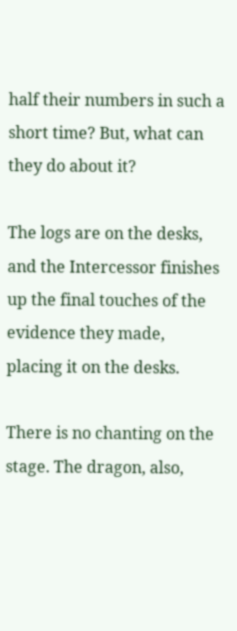half their numbers in such a short time? But, what can they do about it?

The logs are on the desks, and the Intercessor finishes up the final touches of the evidence they made, placing it on the desks.

There is no chanting on the stage. The dragon, also,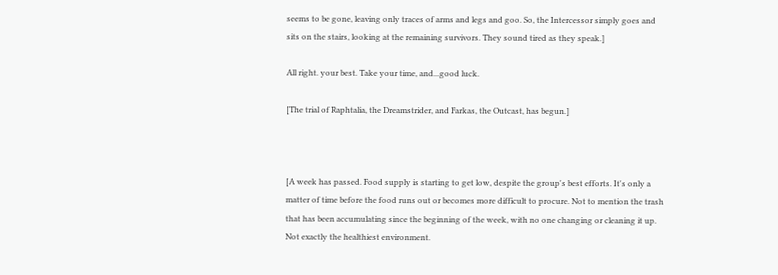seems to be gone, leaving only traces of arms and legs and goo. So, the Intercessor simply goes and sits on the stairs, looking at the remaining survivors. They sound tired as they speak.]

All right. your best. Take your time, and...good luck.

[The trial of Raphtalia, the Dreamstrider, and Farkas, the Outcast, has begun.]



[A week has passed. Food supply is starting to get low, despite the group's best efforts. It's only a matter of time before the food runs out or becomes more difficult to procure. Not to mention the trash that has been accumulating since the beginning of the week, with no one changing or cleaning it up. Not exactly the healthiest environment.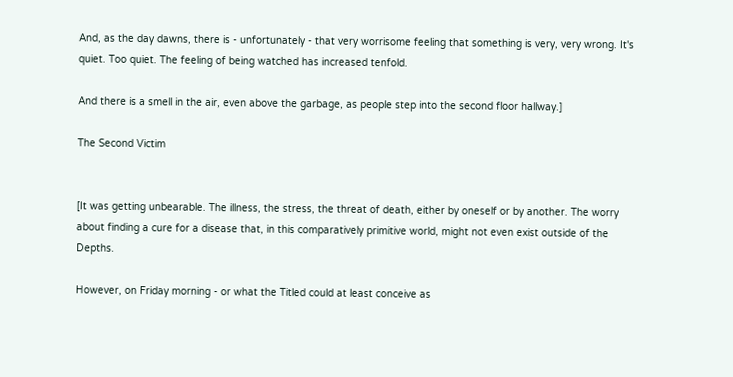And, as the day dawns, there is - unfortunately - that very worrisome feeling that something is very, very wrong. It's quiet. Too quiet. The feeling of being watched has increased tenfold.

And there is a smell in the air, even above the garbage, as people step into the second floor hallway.]

The Second Victim


[It was getting unbearable. The illness, the stress, the threat of death, either by oneself or by another. The worry about finding a cure for a disease that, in this comparatively primitive world, might not even exist outside of the Depths.

However, on Friday morning - or what the Titled could at least conceive as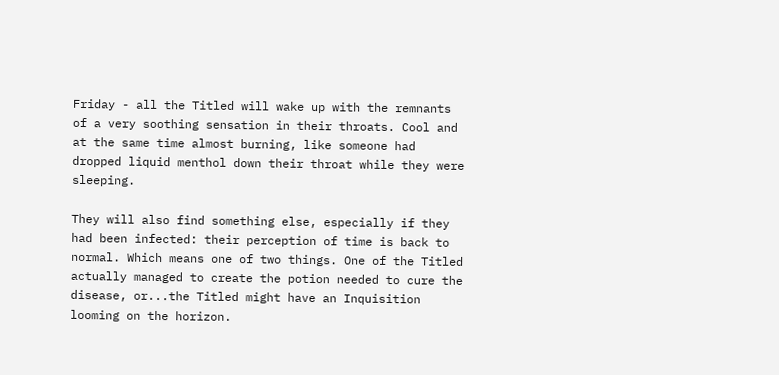Friday - all the Titled will wake up with the remnants of a very soothing sensation in their throats. Cool and at the same time almost burning, like someone had dropped liquid menthol down their throat while they were sleeping.

They will also find something else, especially if they had been infected: their perception of time is back to normal. Which means one of two things. One of the Titled actually managed to create the potion needed to cure the disease, or...the Titled might have an Inquisition looming on the horizon.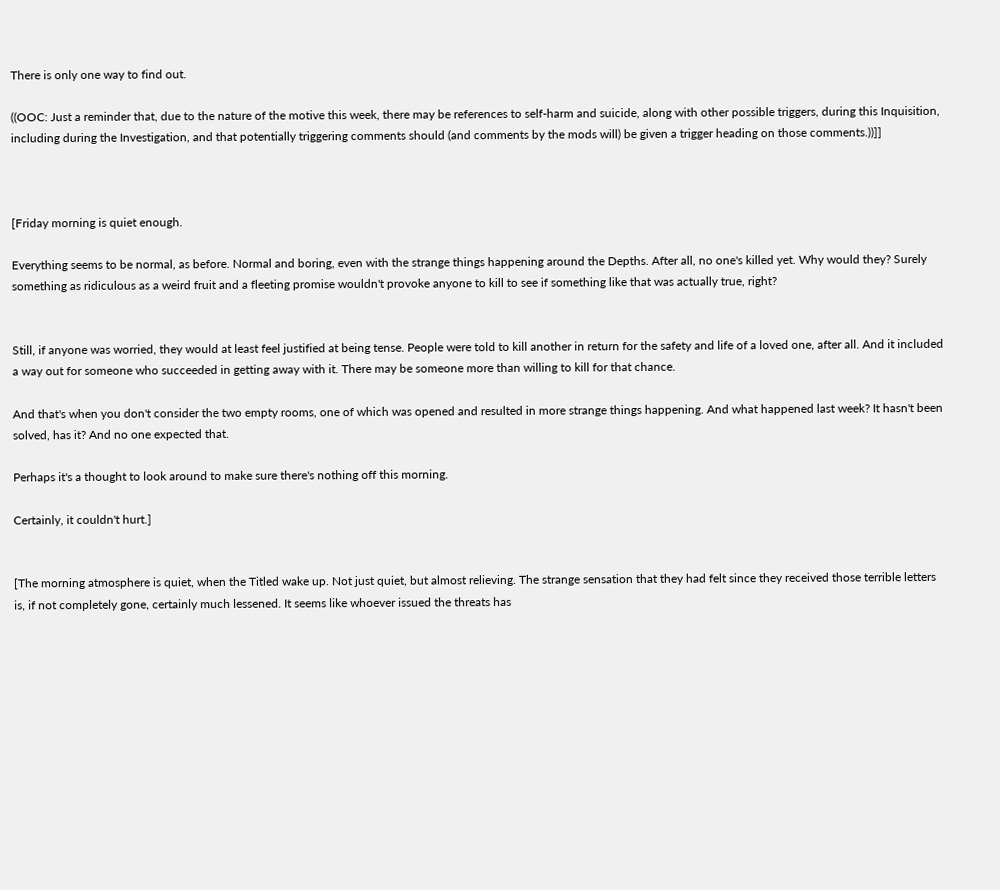There is only one way to find out.

((OOC: Just a reminder that, due to the nature of the motive this week, there may be references to self-harm and suicide, along with other possible triggers, during this Inquisition, including during the Investigation, and that potentially triggering comments should (and comments by the mods will) be given a trigger heading on those comments.))]]



[Friday morning is quiet enough.

Everything seems to be normal, as before. Normal and boring, even with the strange things happening around the Depths. After all, no one's killed yet. Why would they? Surely something as ridiculous as a weird fruit and a fleeting promise wouldn't provoke anyone to kill to see if something like that was actually true, right?


Still, if anyone was worried, they would at least feel justified at being tense. People were told to kill another in return for the safety and life of a loved one, after all. And it included a way out for someone who succeeded in getting away with it. There may be someone more than willing to kill for that chance.

And that's when you don't consider the two empty rooms, one of which was opened and resulted in more strange things happening. And what happened last week? It hasn't been solved, has it? And no one expected that.

Perhaps it's a thought to look around to make sure there's nothing off this morning.

Certainly, it couldn't hurt.]


[The morning atmosphere is quiet, when the Titled wake up. Not just quiet, but almost relieving. The strange sensation that they had felt since they received those terrible letters is, if not completely gone, certainly much lessened. It seems like whoever issued the threats has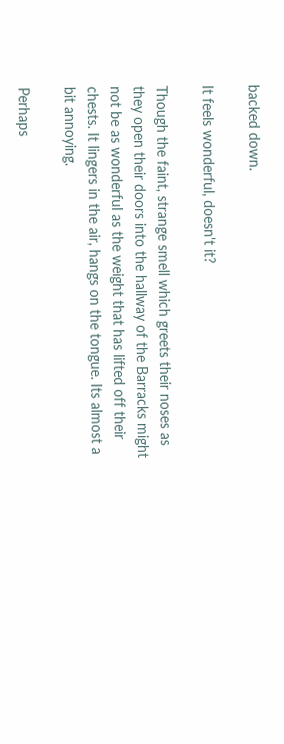backed down.

It feels wonderful, doesn't it?

Though the faint, strange smell which greets their noses as they open their doors into the hallway of the Barracks might not be as wonderful as the weight that has lifted off their chests. It lingers in the air, hangs on the tongue. Its almost a bit annoying.

Perhaps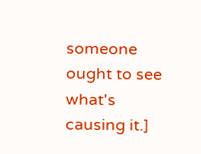someone ought to see what's causing it.]